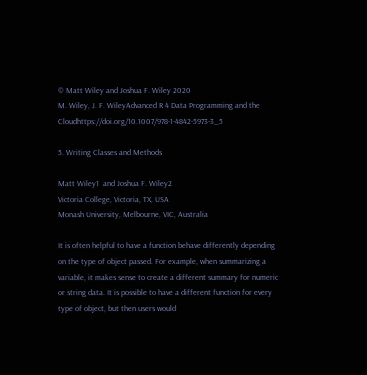© Matt Wiley and Joshua F. Wiley 2020
M. Wiley, J. F. WileyAdvanced R 4 Data Programming and the Cloudhttps://doi.org/10.1007/978-1-4842-5973-3_5

5. Writing Classes and Methods

Matt Wiley1  and Joshua F. Wiley2
Victoria College, Victoria, TX, USA
Monash University, Melbourne, VIC, Australia

It is often helpful to have a function behave differently depending on the type of object passed. For example, when summarizing a variable, it makes sense to create a different summary for numeric or string data. It is possible to have a different function for every type of object, but then users would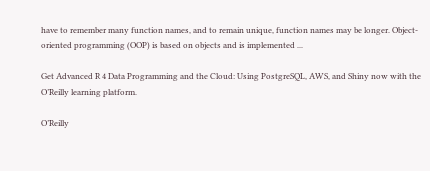have to remember many function names, and to remain unique, function names may be longer. Object-oriented programming (OOP) is based on objects and is implemented ...

Get Advanced R 4 Data Programming and the Cloud: Using PostgreSQL, AWS, and Shiny now with the O’Reilly learning platform.

O’Reilly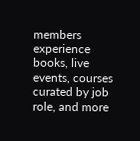members experience books, live events, courses curated by job role, and more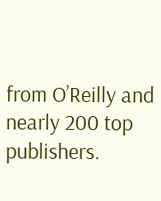from O’Reilly and nearly 200 top publishers.